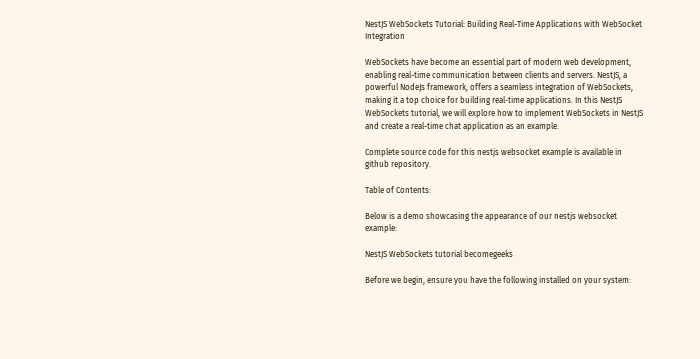NestJS WebSockets Tutorial: Building Real-Time Applications with WebSocket Integration

WebSockets have become an essential part of modern web development, enabling real-time communication between clients and servers. NestJS, a powerful NodeJs framework, offers a seamless integration of WebSockets, making it a top choice for building real-time applications. In this NestJS WebSockets tutorial, we will explore how to implement WebSockets in NestJS and create a real-time chat application as an example.

Complete source code for this nestjs websocket example is available in github repository.

Table of Contents:

Below is a demo showcasing the appearance of our nestjs websocket example:

NestJS WebSockets tutorial becomegeeks

Before we begin, ensure you have the following installed on your system: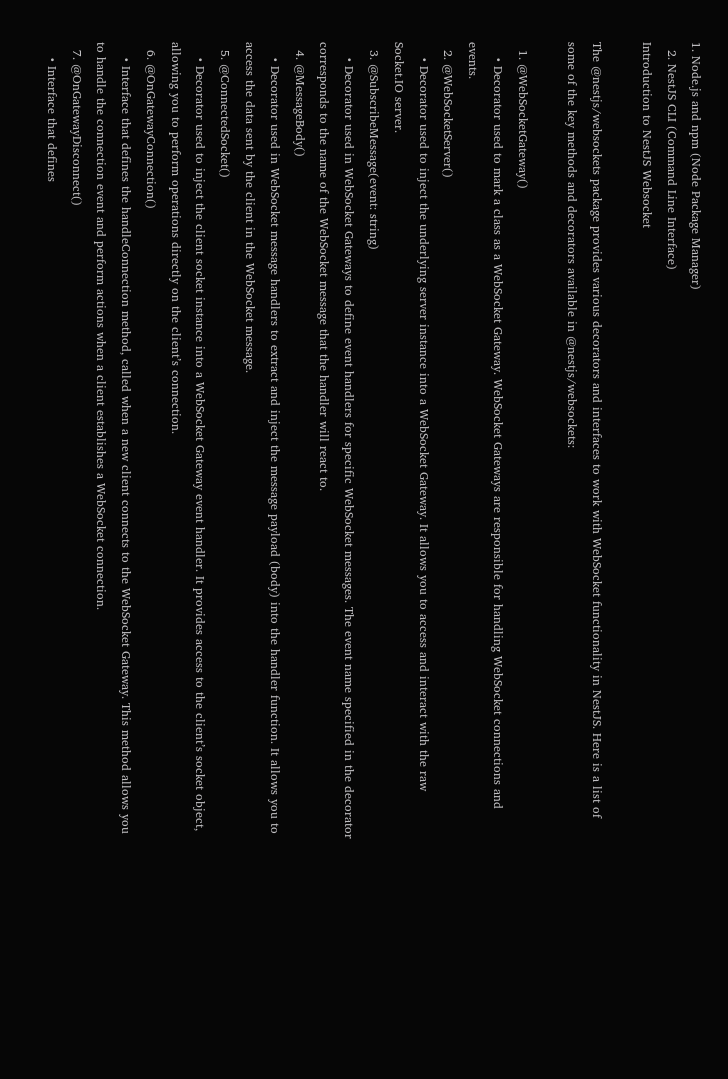1. Node.js and npm (Node Package Manager)
  2. NestJS CLI (Command Line Interface)
Introduction to NestJS Websocket

The @nestjs/websockets package provides various decorators and interfaces to work with WebSocket functionality in NestJS. Here is a list of some of the key methods and decorators available in @nestjs/websockets:

  1. @WebSocketGateway()
    • Decorator used to mark a class as a WebSocket Gateway. WebSocket Gateways are responsible for handling WebSocket connections and events.
  2. @WebSocketServer()
    • Decorator used to inject the underlying server instance into a WebSocket Gateway. It allows you to access and interact with the raw Socket.IO server.
  3. @SubscribeMessage(event: string)
    • Decorator used in WebSocket Gateways to define event handlers for specific WebSocket messages. The event name specified in the decorator corresponds to the name of the WebSocket message that the handler will react to.
  4. @MessageBody()
    • Decorator used in WebSocket message handlers to extract and inject the message payload (body) into the handler function. It allows you to access the data sent by the client in the WebSocket message.
  5. @ConnectedSocket()
    • Decorator used to inject the client socket instance into a WebSocket Gateway event handler. It provides access to the client’s socket object, allowing you to perform operations directly on the client’s connection.
  6. @OnGatewayConnection()
    • Interface that defines the handleConnection method, called when a new client connects to the WebSocket Gateway. This method allows you to handle the connection event and perform actions when a client establishes a WebSocket connection.
  7. @OnGatewayDisconnect()
    • Interface that defines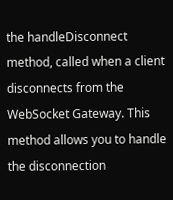the handleDisconnect method, called when a client disconnects from the WebSocket Gateway. This method allows you to handle the disconnection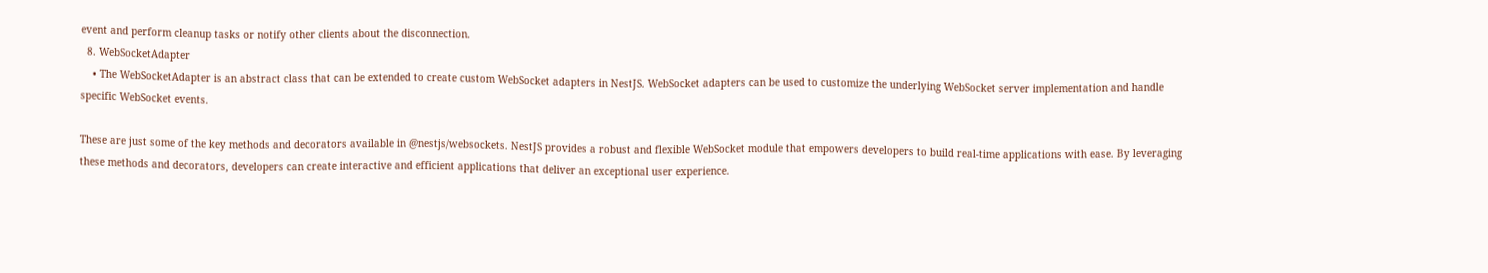event and perform cleanup tasks or notify other clients about the disconnection.
  8. WebSocketAdapter
    • The WebSocketAdapter is an abstract class that can be extended to create custom WebSocket adapters in NestJS. WebSocket adapters can be used to customize the underlying WebSocket server implementation and handle specific WebSocket events.

These are just some of the key methods and decorators available in @nestjs/websockets. NestJS provides a robust and flexible WebSocket module that empowers developers to build real-time applications with ease. By leveraging these methods and decorators, developers can create interactive and efficient applications that deliver an exceptional user experience.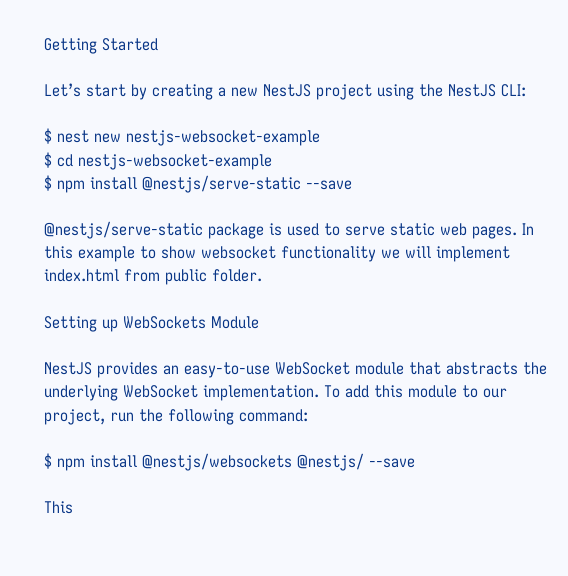Getting Started

Let’s start by creating a new NestJS project using the NestJS CLI:

$ nest new nestjs-websocket-example
$ cd nestjs-websocket-example
$ npm install @nestjs/serve-static --save

@nestjs/serve-static package is used to serve static web pages. In this example to show websocket functionality we will implement index.html from public folder.

Setting up WebSockets Module

NestJS provides an easy-to-use WebSocket module that abstracts the underlying WebSocket implementation. To add this module to our project, run the following command:

$ npm install @nestjs/websockets @nestjs/ --save

This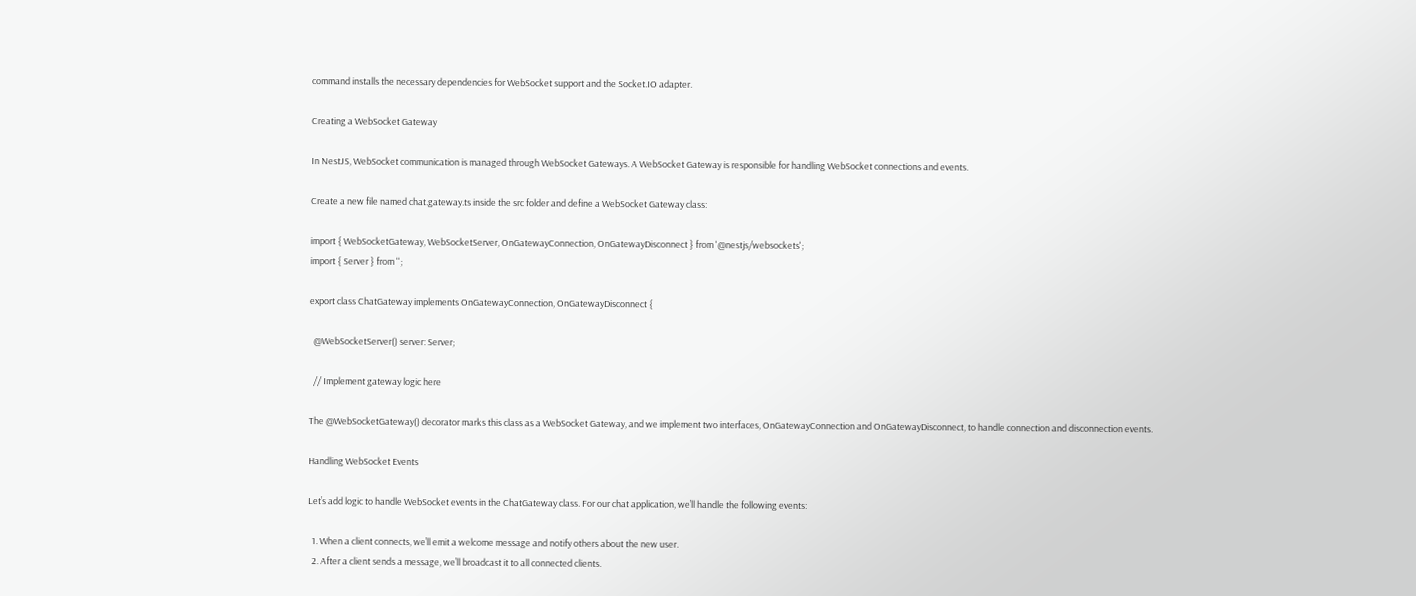command installs the necessary dependencies for WebSocket support and the Socket.IO adapter.

Creating a WebSocket Gateway

In NestJS, WebSocket communication is managed through WebSocket Gateways. A WebSocket Gateway is responsible for handling WebSocket connections and events.

Create a new file named chat.gateway.ts inside the src folder and define a WebSocket Gateway class:

import { WebSocketGateway, WebSocketServer, OnGatewayConnection, OnGatewayDisconnect } from '@nestjs/websockets';
import { Server } from '';

export class ChatGateway implements OnGatewayConnection, OnGatewayDisconnect {

  @WebSocketServer() server: Server;

  // Implement gateway logic here

The @WebSocketGateway() decorator marks this class as a WebSocket Gateway, and we implement two interfaces, OnGatewayConnection and OnGatewayDisconnect, to handle connection and disconnection events.

Handling WebSocket Events

Let’s add logic to handle WebSocket events in the ChatGateway class. For our chat application, we’ll handle the following events:

  1. When a client connects, we’ll emit a welcome message and notify others about the new user.
  2. After a client sends a message, we’ll broadcast it to all connected clients.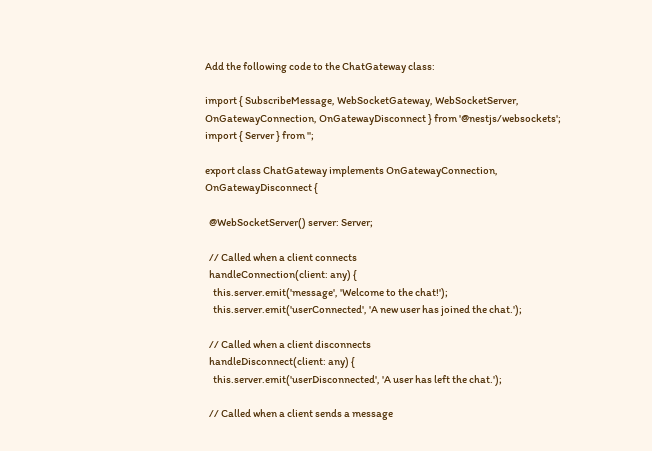Add the following code to the ChatGateway class:

import { SubscribeMessage, WebSocketGateway, WebSocketServer, OnGatewayConnection, OnGatewayDisconnect } from '@nestjs/websockets';
import { Server } from '';

export class ChatGateway implements OnGatewayConnection, OnGatewayDisconnect {

  @WebSocketServer() server: Server;

  // Called when a client connects
  handleConnection(client: any) {
    this.server.emit('message', 'Welcome to the chat!');
    this.server.emit('userConnected', 'A new user has joined the chat.');

  // Called when a client disconnects
  handleDisconnect(client: any) {
    this.server.emit('userDisconnected', 'A user has left the chat.');

  // Called when a client sends a message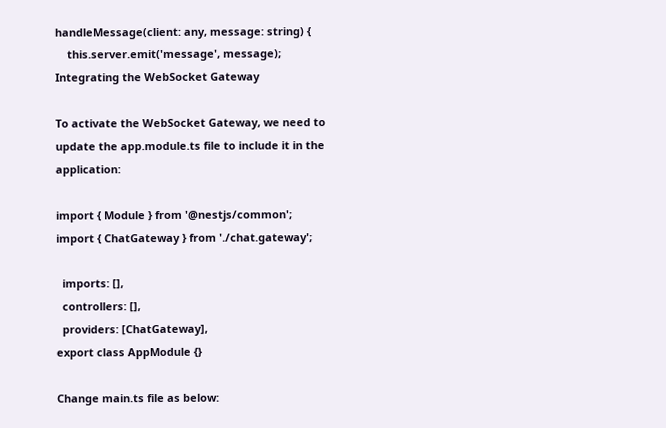handleMessage(client: any, message: string) {
    this.server.emit('message', message);
Integrating the WebSocket Gateway

To activate the WebSocket Gateway, we need to update the app.module.ts file to include it in the application:

import { Module } from '@nestjs/common';
import { ChatGateway } from './chat.gateway';

  imports: [],
  controllers: [],
  providers: [ChatGateway],
export class AppModule {}

Change main.ts file as below: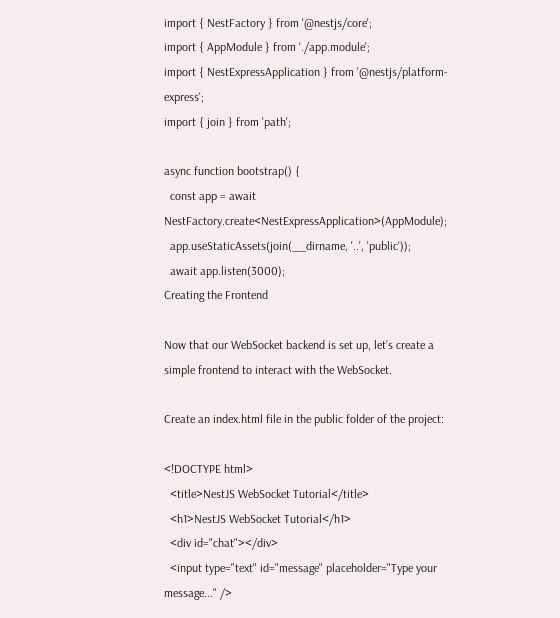import { NestFactory } from '@nestjs/core';
import { AppModule } from './app.module';
import { NestExpressApplication } from '@nestjs/platform-express';
import { join } from 'path';

async function bootstrap() {
  const app = await NestFactory.create<NestExpressApplication>(AppModule);
  app.useStaticAssets(join(__dirname, '..', 'public'));
  await app.listen(3000);
Creating the Frontend

Now that our WebSocket backend is set up, let’s create a simple frontend to interact with the WebSocket.

Create an index.html file in the public folder of the project:

<!DOCTYPE html>
  <title>NestJS WebSocket Tutorial</title>
  <h1>NestJS WebSocket Tutorial</h1>
  <div id="chat"></div>
  <input type="text" id="message" placeholder="Type your message..." />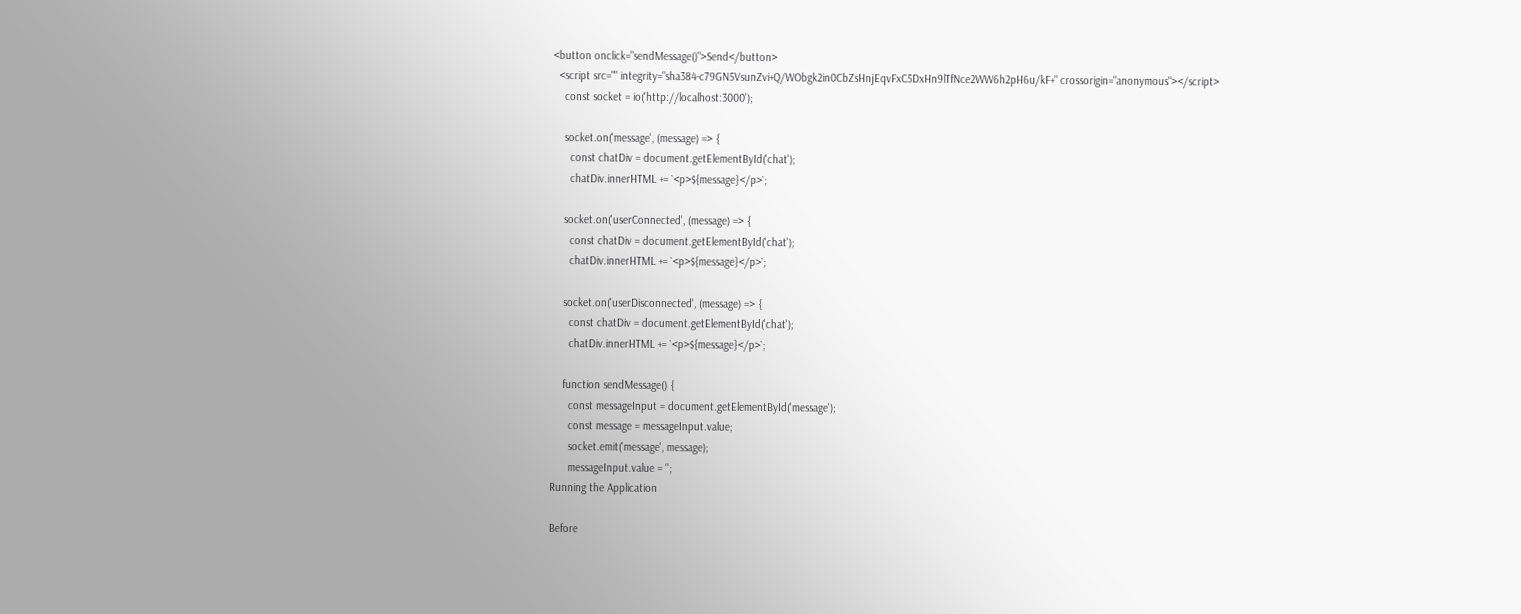<button onclick="sendMessage()">Send</button>
  <script src="" integrity="sha384-c79GN5VsunZvi+Q/WObgk2in0CbZsHnjEqvFxC5DxHn9lTfNce2WW6h2pH6u/kF+" crossorigin="anonymous"></script>
    const socket = io('http://localhost:3000');

    socket.on('message', (message) => {
      const chatDiv = document.getElementById('chat');
      chatDiv.innerHTML += `<p>${message}</p>`;

    socket.on('userConnected', (message) => {
      const chatDiv = document.getElementById('chat');
      chatDiv.innerHTML += `<p>${message}</p>`;

    socket.on('userDisconnected', (message) => {
      const chatDiv = document.getElementById('chat');
      chatDiv.innerHTML += `<p>${message}</p>`;

    function sendMessage() {
      const messageInput = document.getElementById('message');
      const message = messageInput.value;
      socket.emit('message', message);
      messageInput.value = '';
Running the Application

Before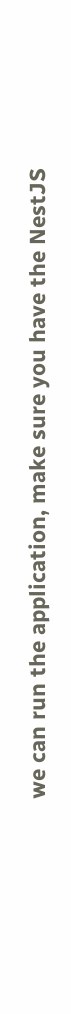we can run the application, make sure you have the NestJS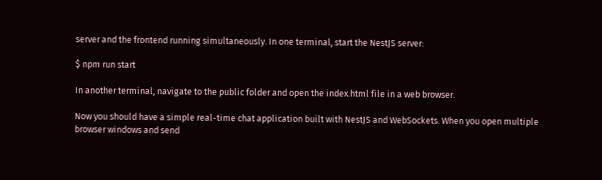server and the frontend running simultaneously. In one terminal, start the NestJS server:

$ npm run start

In another terminal, navigate to the public folder and open the index.html file in a web browser.

Now you should have a simple real-time chat application built with NestJS and WebSockets. When you open multiple browser windows and send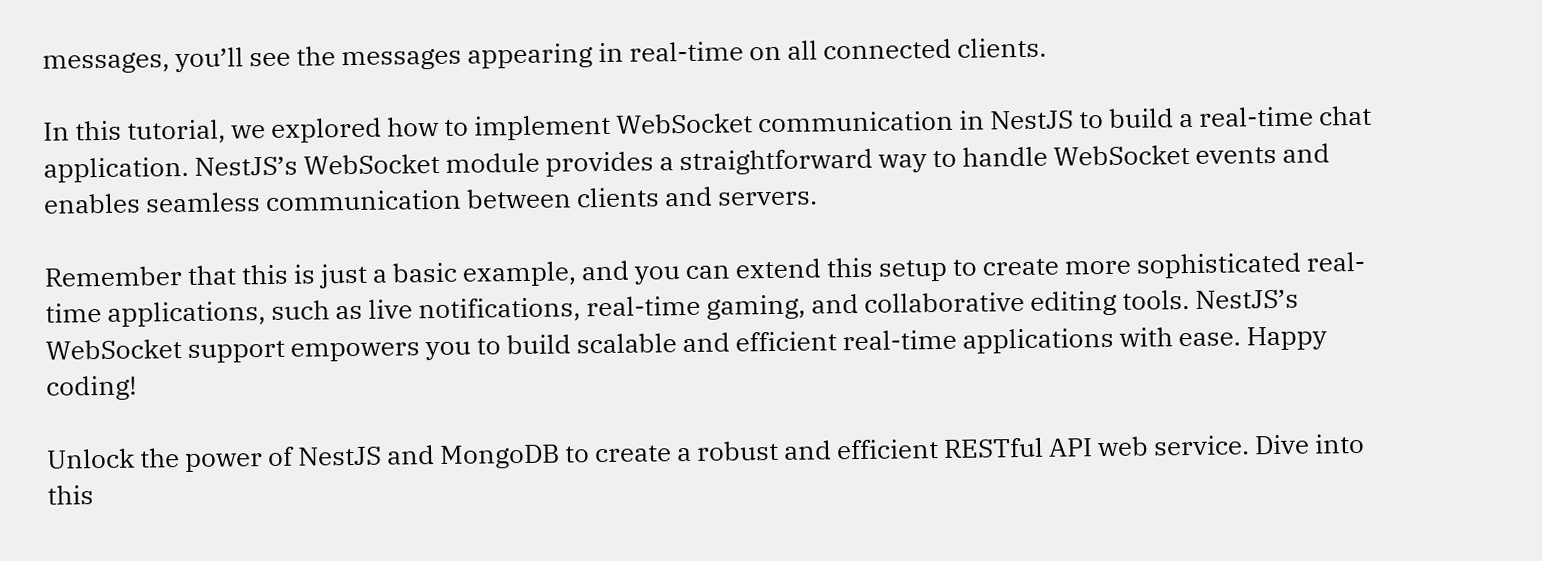messages, you’ll see the messages appearing in real-time on all connected clients.

In this tutorial, we explored how to implement WebSocket communication in NestJS to build a real-time chat application. NestJS’s WebSocket module provides a straightforward way to handle WebSocket events and enables seamless communication between clients and servers.

Remember that this is just a basic example, and you can extend this setup to create more sophisticated real-time applications, such as live notifications, real-time gaming, and collaborative editing tools. NestJS’s WebSocket support empowers you to build scalable and efficient real-time applications with ease. Happy coding!

Unlock the power of NestJS and MongoDB to create a robust and efficient RESTful API web service. Dive into this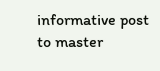informative post to master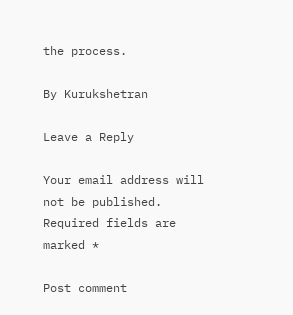the process.

By Kurukshetran

Leave a Reply

Your email address will not be published. Required fields are marked *

Post comment